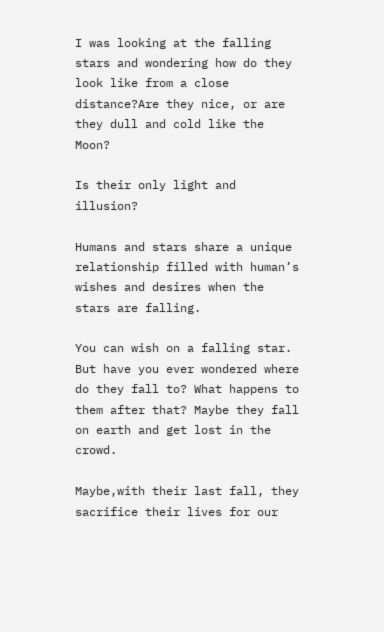I was looking at the falling stars and wondering how do they look like from a close distance?Are they nice, or are they dull and cold like the Moon?

Is their only light and illusion?

Humans and stars share a unique relationship filled with human’s wishes and desires when the stars are falling.

You can wish on a falling star. But have you ever wondered where do they fall to? What happens to them after that? Maybe they fall on earth and get lost in the crowd.

Maybe,with their last fall, they sacrifice their lives for our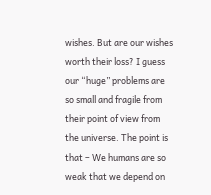wishes. But are our wishes worth their loss? I guess our “huge” problems are so small and fragile from their point of view from the universe. The point is that – We humans are so weak that we depend on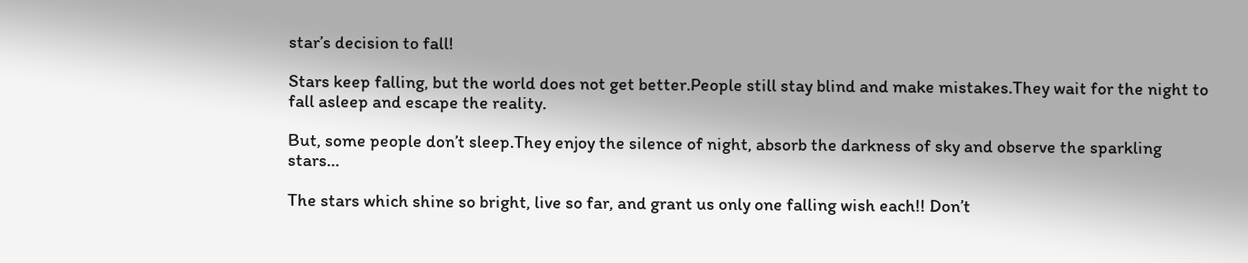star’s decision to fall!

Stars keep falling, but the world does not get better.People still stay blind and make mistakes.They wait for the night to fall asleep and escape the reality.

But, some people don’t sleep.They enjoy the silence of night, absorb the darkness of sky and observe the sparkling stars…

The stars which shine so bright, live so far, and grant us only one falling wish each!! Don’t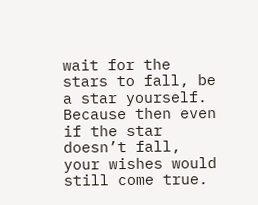wait for the stars to fall, be a star yourself. Because then even if the star doesn’t fall, your wishes would still come true.